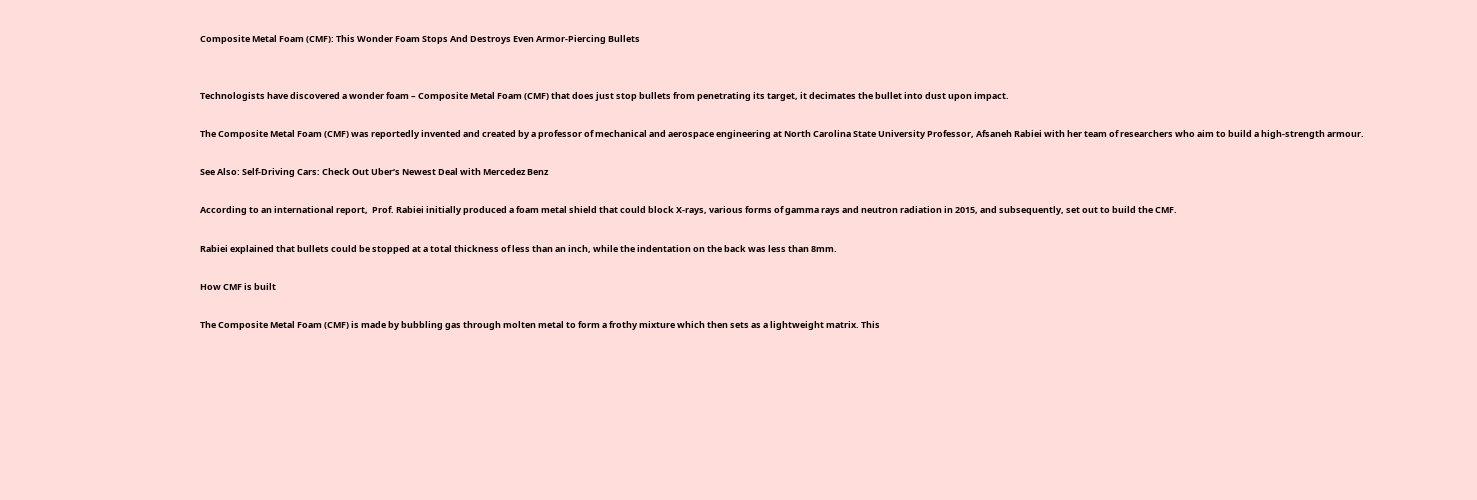Composite Metal Foam (CMF): This Wonder Foam Stops And Destroys Even Armor-Piercing Bullets


Technologists have discovered a wonder foam – Composite Metal Foam (CMF) that does just stop bullets from penetrating its target, it decimates the bullet into dust upon impact.

The Composite Metal Foam (CMF) was reportedly invented and created by a professor of mechanical and aerospace engineering at North Carolina State University Professor, Afsaneh Rabiei with her team of researchers who aim to build a high-strength armour.

See Also: Self-Driving Cars: Check Out Uber’s Newest Deal with Mercedez Benz

According to an international report,  Prof. Rabiei initially produced a foam metal shield that could block X-rays, various forms of gamma rays and neutron radiation in 2015, and subsequently, set out to build the CMF.

Rabiei explained that bullets could be stopped at a total thickness of less than an inch, while the indentation on the back was less than 8mm.

How CMF is built

The Composite Metal Foam (CMF) is made by bubbling gas through molten metal to form a frothy mixture which then sets as a lightweight matrix. This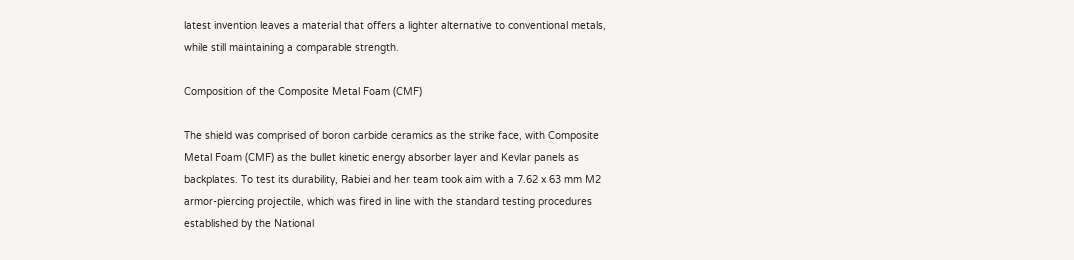latest invention leaves a material that offers a lighter alternative to conventional metals, while still maintaining a comparable strength.

Composition of the Composite Metal Foam (CMF)

The shield was comprised of boron carbide ceramics as the strike face, with Composite Metal Foam (CMF) as the bullet kinetic energy absorber layer and Kevlar panels as backplates. To test its durability, Rabiei and her team took aim with a 7.62 x 63 mm M2 armor-piercing projectile, which was fired in line with the standard testing procedures established by the National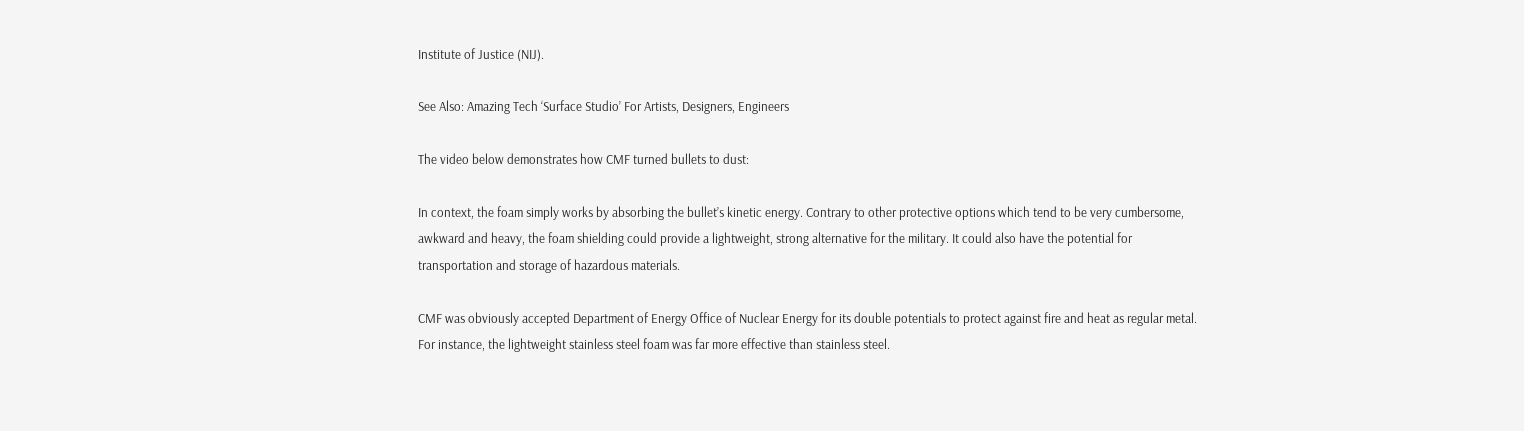Institute of Justice (NIJ).

See Also: Amazing Tech ‘Surface Studio’ For Artists, Designers, Engineers

The video below demonstrates how CMF turned bullets to dust:

In context, the foam simply works by absorbing the bullet’s kinetic energy. Contrary to other protective options which tend to be very cumbersome, awkward and heavy, the foam shielding could provide a lightweight, strong alternative for the military. It could also have the potential for transportation and storage of hazardous materials.

CMF was obviously accepted Department of Energy Office of Nuclear Energy for its double potentials to protect against fire and heat as regular metal. For instance, the lightweight stainless steel foam was far more effective than stainless steel.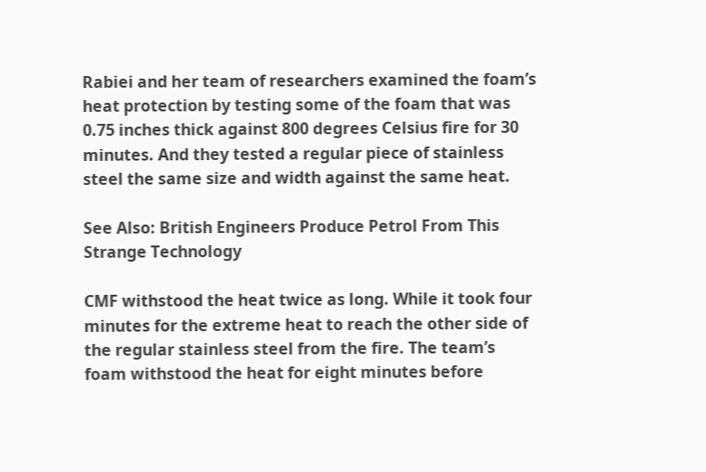Rabiei and her team of researchers examined the foam’s heat protection by testing some of the foam that was 0.75 inches thick against 800 degrees Celsius fire for 30 minutes. And they tested a regular piece of stainless steel the same size and width against the same heat.

See Also: British Engineers Produce Petrol From This Strange Technology

CMF withstood the heat twice as long. While it took four minutes for the extreme heat to reach the other side of the regular stainless steel from the fire. The team’s foam withstood the heat for eight minutes before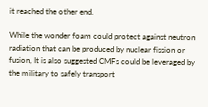it reached the other end.

While the wonder foam could protect against neutron radiation that can be produced by nuclear fission or fusion, It is also suggested CMFs could be leveraged by the military to safely transport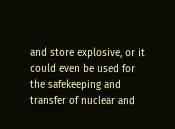and store explosive, or it could even be used for the safekeeping and transfer of nuclear and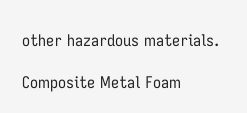other hazardous materials.

Composite Metal Foam